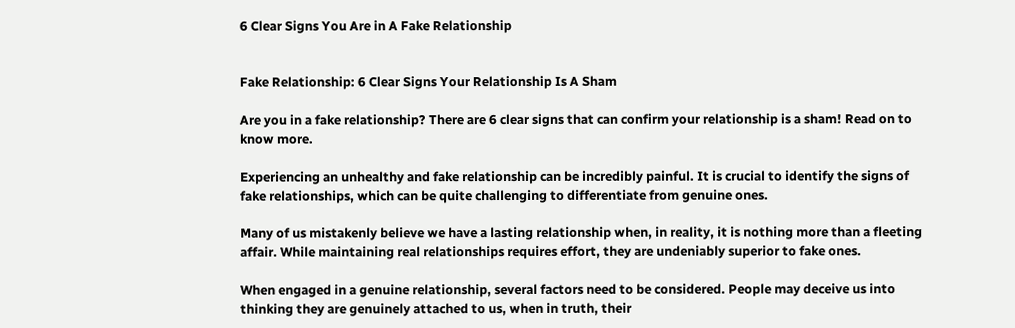6 Clear Signs You Are in A Fake Relationship


Fake Relationship: 6 Clear Signs Your Relationship Is A Sham

Are you in a fake relationship? There are 6 clear signs that can confirm your relationship is a sham! Read on to know more.

Experiencing an unhealthy and fake relationship can be incredibly painful. It is crucial to identify the signs of fake relationships, which can be quite challenging to differentiate from genuine ones.

Many of us mistakenly believe we have a lasting relationship when, in reality, it is nothing more than a fleeting affair. While maintaining real relationships requires effort, they are undeniably superior to fake ones.

When engaged in a genuine relationship, several factors need to be considered. People may deceive us into thinking they are genuinely attached to us, when in truth, their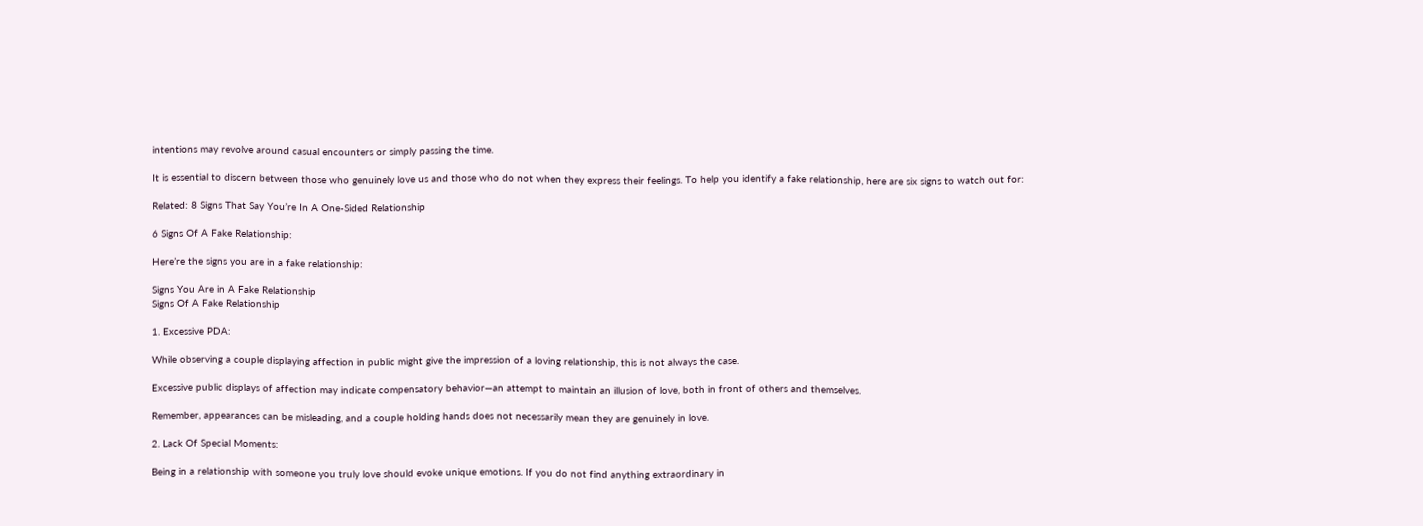intentions may revolve around casual encounters or simply passing the time.

It is essential to discern between those who genuinely love us and those who do not when they express their feelings. To help you identify a fake relationship, here are six signs to watch out for:

Related: 8 Signs That Say You’re In A One-Sided Relationship

6 Signs Of A Fake Relationship:

Here’re the signs you are in a fake relationship:

Signs You Are in A Fake Relationship
Signs Of A Fake Relationship

1. Excessive PDA:

While observing a couple displaying affection in public might give the impression of a loving relationship, this is not always the case.

Excessive public displays of affection may indicate compensatory behavior—an attempt to maintain an illusion of love, both in front of others and themselves.

Remember, appearances can be misleading, and a couple holding hands does not necessarily mean they are genuinely in love.

2. Lack Of Special Moments:

Being in a relationship with someone you truly love should evoke unique emotions. If you do not find anything extraordinary in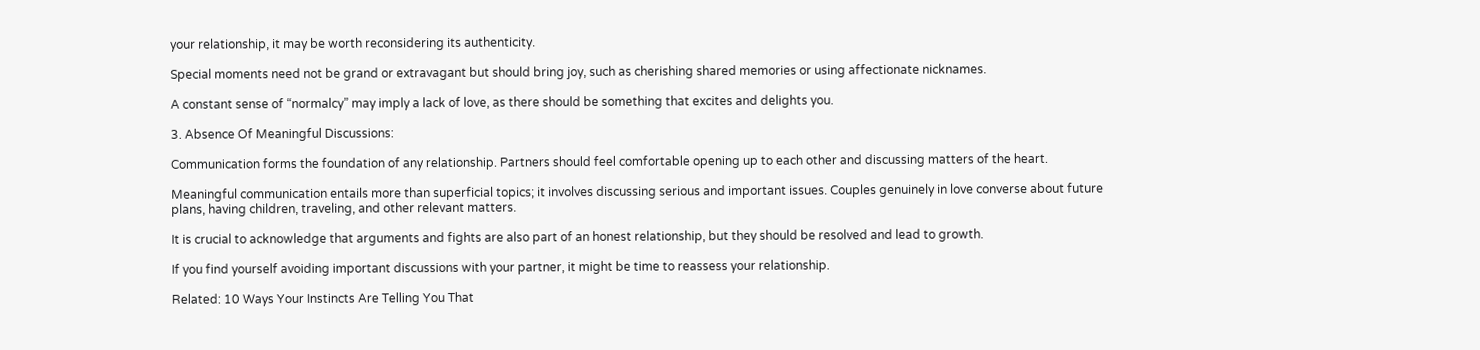your relationship, it may be worth reconsidering its authenticity.

Special moments need not be grand or extravagant but should bring joy, such as cherishing shared memories or using affectionate nicknames.

A constant sense of “normalcy” may imply a lack of love, as there should be something that excites and delights you.

3. Absence Of Meaningful Discussions:

Communication forms the foundation of any relationship. Partners should feel comfortable opening up to each other and discussing matters of the heart.

Meaningful communication entails more than superficial topics; it involves discussing serious and important issues. Couples genuinely in love converse about future plans, having children, traveling, and other relevant matters.

It is crucial to acknowledge that arguments and fights are also part of an honest relationship, but they should be resolved and lead to growth.

If you find yourself avoiding important discussions with your partner, it might be time to reassess your relationship.

Related: 10 Ways Your Instincts Are Telling You That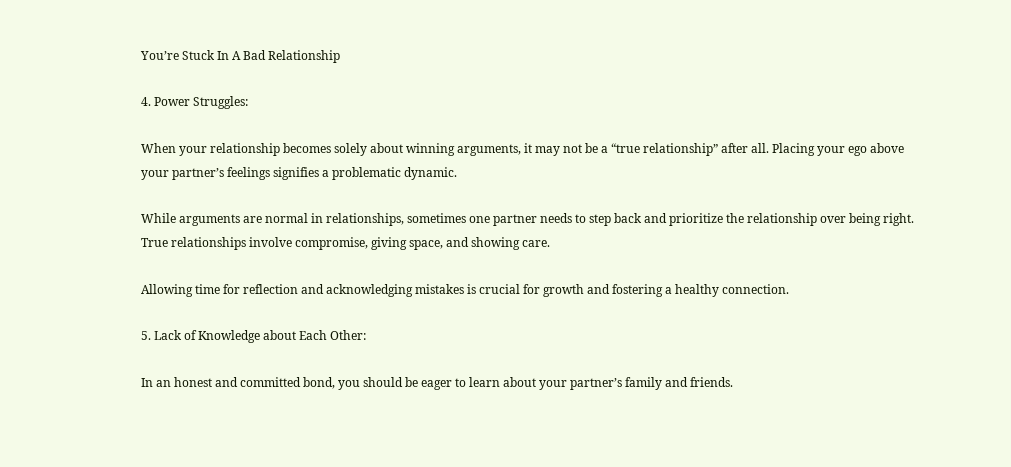You’re Stuck In A Bad Relationship

4. Power Struggles:

When your relationship becomes solely about winning arguments, it may not be a “true relationship” after all. Placing your ego above your partner’s feelings signifies a problematic dynamic.

While arguments are normal in relationships, sometimes one partner needs to step back and prioritize the relationship over being right. True relationships involve compromise, giving space, and showing care.

Allowing time for reflection and acknowledging mistakes is crucial for growth and fostering a healthy connection.

5. Lack of Knowledge about Each Other:

In an honest and committed bond, you should be eager to learn about your partner’s family and friends.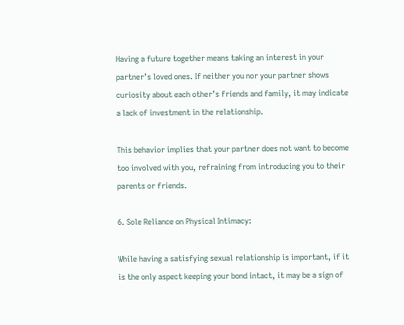Having a future together means taking an interest in your partner’s loved ones. If neither you nor your partner shows curiosity about each other’s friends and family, it may indicate a lack of investment in the relationship.

This behavior implies that your partner does not want to become too involved with you, refraining from introducing you to their parents or friends.

6. Sole Reliance on Physical Intimacy:

While having a satisfying sexual relationship is important, if it is the only aspect keeping your bond intact, it may be a sign of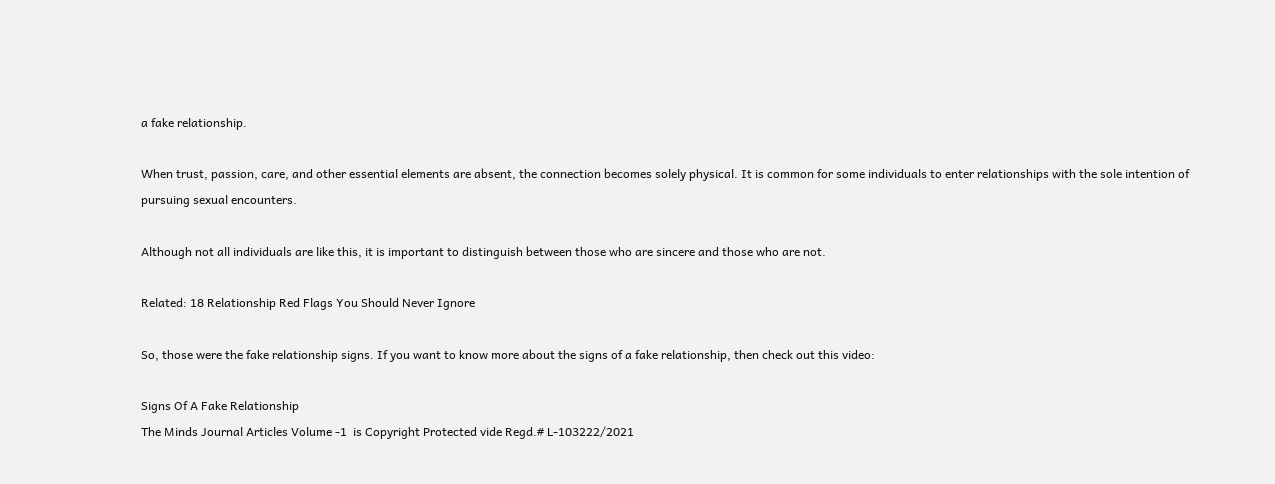a fake relationship.

When trust, passion, care, and other essential elements are absent, the connection becomes solely physical. It is common for some individuals to enter relationships with the sole intention of pursuing sexual encounters.

Although not all individuals are like this, it is important to distinguish between those who are sincere and those who are not.

Related: 18 Relationship Red Flags You Should Never Ignore

So, those were the fake relationship signs. If you want to know more about the signs of a fake relationship, then check out this video:

Signs Of A Fake Relationship
The Minds Journal Articles Volume -1  is Copyright Protected vide Regd.# L-103222/2021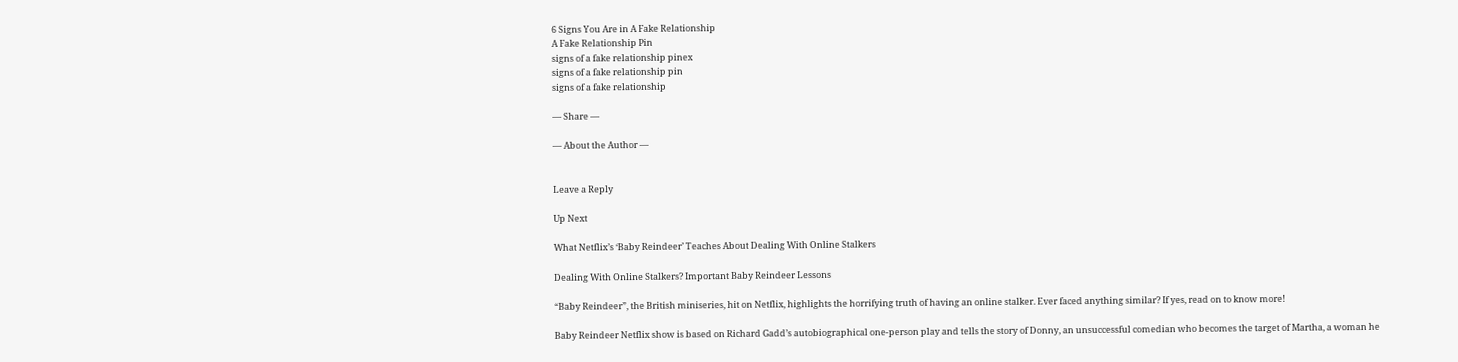6 Signs You Are in A Fake Relationship
A Fake Relationship Pin
signs of a fake relationship pinex
signs of a fake relationship pin
signs of a fake relationship

— Share —

— About the Author —


Leave a Reply

Up Next

What Netflix’s ‘Baby Reindeer’ Teaches About Dealing With Online Stalkers

Dealing With Online Stalkers? Important Baby Reindeer Lessons

“Baby Reindeer”, the British miniseries, hit on Netflix, highlights the horrifying truth of having an online stalker. Ever faced anything similar? If yes, read on to know more!

Baby Reindeer Netflix show is based on Richard Gadd’s autobiographical one-person play and tells the story of Donny, an unsuccessful comedian who becomes the target of Martha, a woman he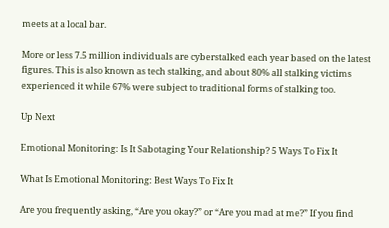meets at a local bar.

More or less 7.5 million individuals are cyberstalked each year based on the latest figures. This is also known as tech stalking, and about 80% all stalking victims experienced it while 67% were subject to traditional forms of stalking too.

Up Next

Emotional Monitoring: Is It Sabotaging Your Relationship? 5 Ways To Fix It

What Is Emotional Monitoring: Best Ways To Fix It

Are you frequently asking, “Are you okay?” or “Are you mad at me?” If you find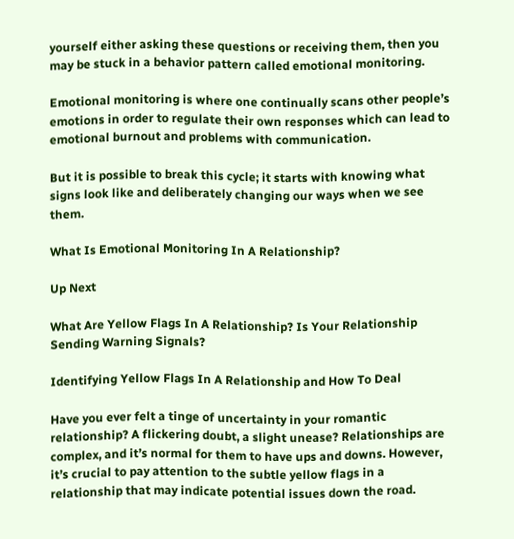yourself either asking these questions or receiving them, then you may be stuck in a behavior pattern called emotional monitoring.

Emotional monitoring is where one continually scans other people’s emotions in order to regulate their own responses which can lead to emotional burnout and problems with communication.

But it is possible to break this cycle; it starts with knowing what signs look like and deliberately changing our ways when we see them.

What Is Emotional Monitoring In A Relationship?

Up Next

What Are Yellow Flags In A Relationship? Is Your Relationship Sending Warning Signals?

Identifying Yellow Flags In A Relationship and How To Deal

Have you ever felt a tinge of uncertainty in your romantic relationship? A flickering doubt, a slight unease? Relationships are complex, and it’s normal for them to have ups and downs. However, it’s crucial to pay attention to the subtle yellow flags in a relationship that may indicate potential issues down the road.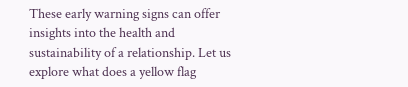These early warning signs can offer insights into the health and sustainability of a relationship. Let us explore what does a yellow flag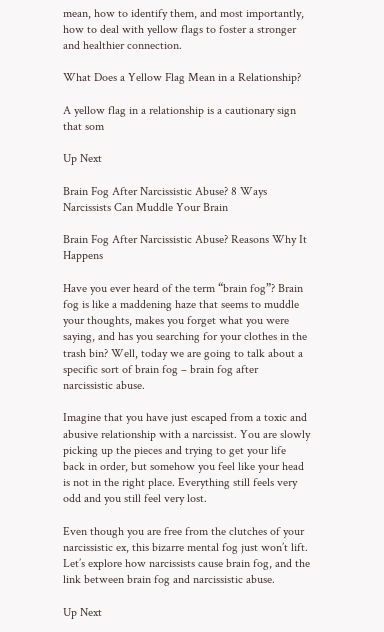mean, how to identify them, and most importantly, how to deal with yellow flags to foster a stronger and healthier connection.

What Does a Yellow Flag Mean in a Relationship?

A yellow flag in a relationship is a cautionary sign that som

Up Next

Brain Fog After Narcissistic Abuse? 8 Ways Narcissists Can Muddle Your Brain

Brain Fog After Narcissistic Abuse? Reasons Why It Happens

Have you ever heard of the term “brain fog”? Brain fog is like a maddening haze that seems to muddle your thoughts, makes you forget what you were saying, and has you searching for your clothes in the trash bin? Well, today we are going to talk about a specific sort of brain fog – brain fog after narcissistic abuse.

Imagine that you have just escaped from a toxic and abusive relationship with a narcissist. You are slowly picking up the pieces and trying to get your life back in order, but somehow you feel like your head is not in the right place. Everything still feels very odd and you still feel very lost.

Even though you are free from the clutches of your narcissistic ex, this bizarre mental fog just won’t lift. Let’s explore how narcissists cause brain fog, and the link between brain fog and narcissistic abuse.

Up Next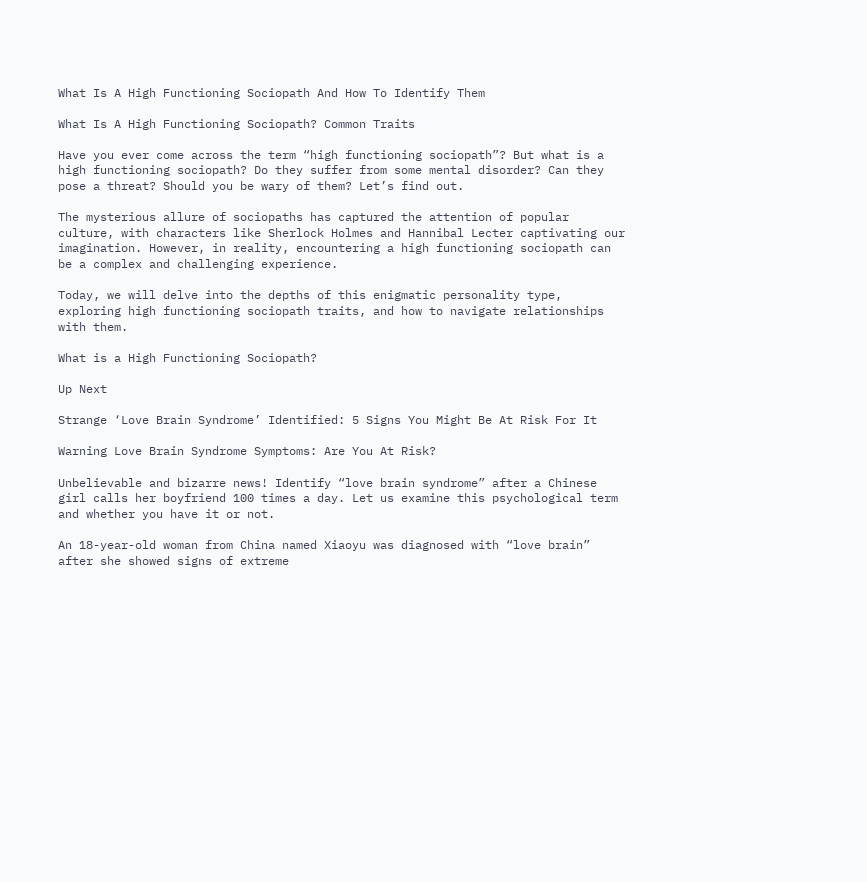What Is A High Functioning Sociopath And How To Identify Them

What Is A High Functioning Sociopath? Common Traits

Have you ever come across the term “high functioning sociopath”? But what is a high functioning sociopath? Do they suffer from some mental disorder? Can they pose a threat? Should you be wary of them? Let’s find out.

The mysterious allure of sociopaths has captured the attention of popular culture, with characters like Sherlock Holmes and Hannibal Lecter captivating our imagination. However, in reality, encountering a high functioning sociopath can be a complex and challenging experience.

Today, we will delve into the depths of this enigmatic personality type, exploring high functioning sociopath traits, and how to navigate relationships with them.

What is a High Functioning Sociopath?

Up Next

Strange ‘Love Brain Syndrome’ Identified: 5 Signs You Might Be At Risk For It

Warning Love Brain Syndrome Symptoms: Are You At Risk?

Unbelievable and bizarre news! Identify “love brain syndrome” after a Chinese girl calls her boyfriend 100 times a day. Let us examine this psychological term and whether you have it or not.

An 18-year-old woman from China named Xiaoyu was diagnosed with “love brain” after she showed signs of extreme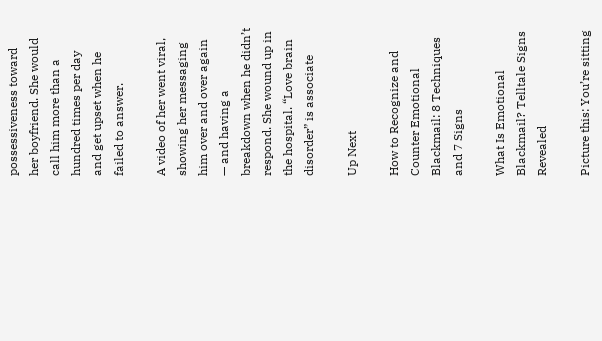possessiveness toward her boyfriend. She would call him more than a hundred times per day and get upset when he failed to answer.

A video of her went viral, showing her messaging him over and over again — and having a breakdown when he didn’t respond. She wound up in the hospital. “Love brain disorder” is associate

Up Next

How to Recognize and Counter Emotional Blackmail: 8 Techniques and 7 Signs

What Is Emotional Blackmail? Telltale Signs Revealed

Picture this: You’re sitting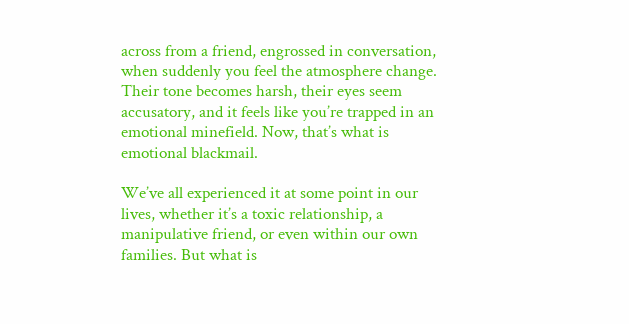across from a friend, engrossed in conversation, when suddenly you feel the atmosphere change. Their tone becomes harsh, their eyes seem accusatory, and it feels like you’re trapped in an emotional minefield. Now, that’s what is emotional blackmail.

We’ve all experienced it at some point in our lives, whether it’s a toxic relationship, a manipulative friend, or even within our own families. But what is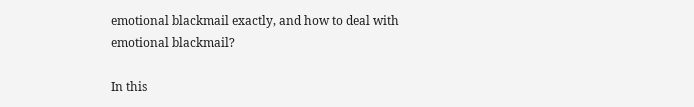emotional blackmail exactly, and how to deal with emotional blackmail?

In this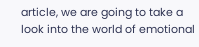article, we are going to take a look into the world of emotional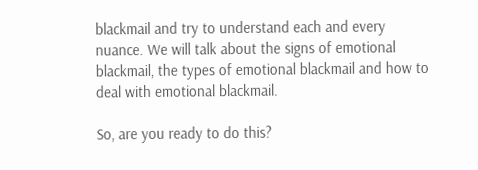blackmail and try to understand each and every nuance. We will talk about the signs of emotional blackmail, the types of emotional blackmail and how to deal with emotional blackmail.

So, are you ready to do this?